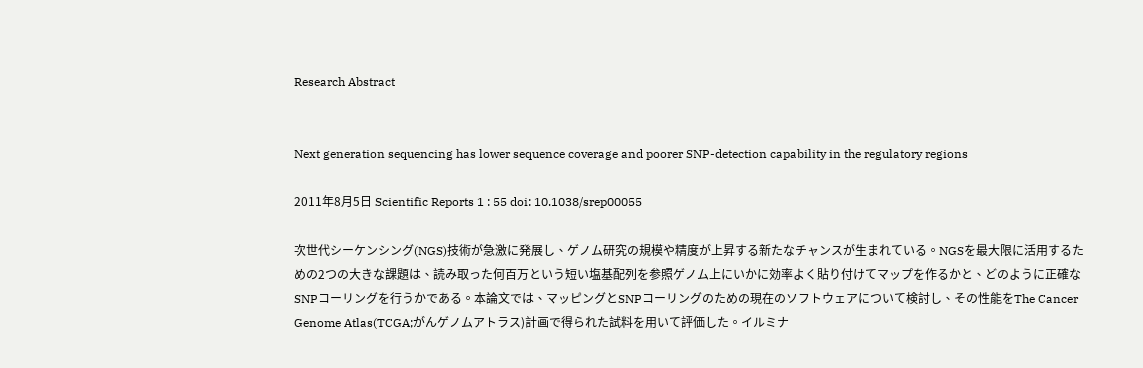Research Abstract


Next generation sequencing has lower sequence coverage and poorer SNP-detection capability in the regulatory regions

2011年8月5日 Scientific Reports 1 : 55 doi: 10.1038/srep00055

次世代シーケンシング(NGS)技術が急激に発展し、ゲノム研究の規模や精度が上昇する新たなチャンスが生まれている。NGSを最大限に活用するための2つの大きな課題は、読み取った何百万という短い塩基配列を参照ゲノム上にいかに効率よく貼り付けてマップを作るかと、どのように正確なSNPコーリングを行うかである。本論文では、マッピングとSNPコーリングのための現在のソフトウェアについて検討し、その性能をThe Cancer Genome Atlas(TCGA;がんゲノムアトラス)計画で得られた試料を用いて評価した。イルミナ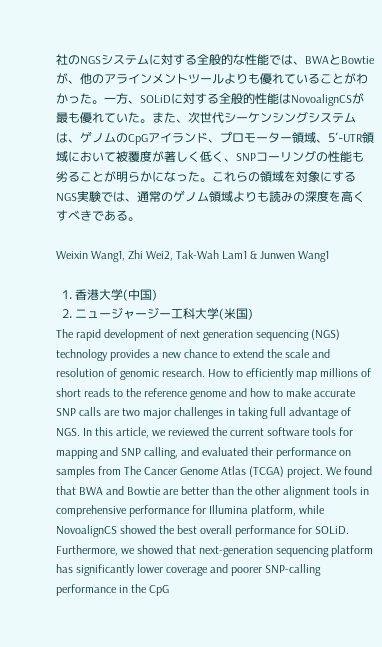社のNGSシステムに対する全般的な性能では、BWAとBowtieが、他のアラインメントツールよりも優れていることがわかった。一方、SOLiDに対する全般的性能はNovoalignCSが最も優れていた。また、次世代シーケンシングシステムは、ゲノムのCpGアイランド、プロモーター領域、5′-UTR領域において被覆度が著しく低く、SNPコーリングの性能も劣ることが明らかになった。これらの領域を対象にするNGS実験では、通常のゲノム領域よりも読みの深度を高くすべきである。

Weixin Wang1, Zhi Wei2, Tak-Wah Lam1 & Junwen Wang1

  1. 香港大学(中国)
  2. ニュージャージー工科大学(米国)
The rapid development of next generation sequencing (NGS) technology provides a new chance to extend the scale and resolution of genomic research. How to efficiently map millions of short reads to the reference genome and how to make accurate SNP calls are two major challenges in taking full advantage of NGS. In this article, we reviewed the current software tools for mapping and SNP calling, and evaluated their performance on samples from The Cancer Genome Atlas (TCGA) project. We found that BWA and Bowtie are better than the other alignment tools in comprehensive performance for Illumina platform, while NovoalignCS showed the best overall performance for SOLiD. Furthermore, we showed that next-generation sequencing platform has significantly lower coverage and poorer SNP-calling performance in the CpG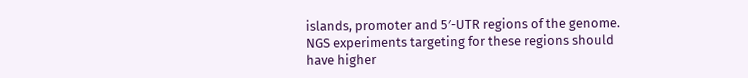islands, promoter and 5′-UTR regions of the genome. NGS experiments targeting for these regions should have higher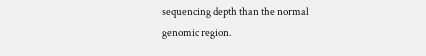sequencing depth than the normal genomic region.